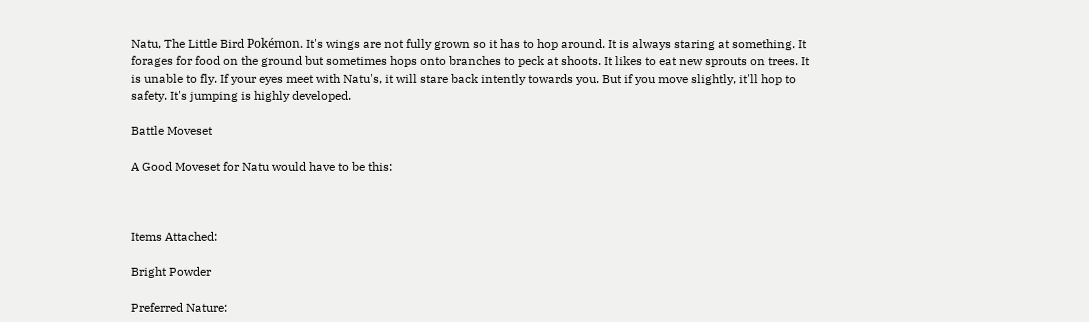Natu, The Little Bird Pokémon. It's wings are not fully grown so it has to hop around. It is always staring at something. It forages for food on the ground but sometimes hops onto branches to peck at shoots. It likes to eat new sprouts on trees. It is unable to fly. If your eyes meet with Natu's, it will stare back intently towards you. But if you move slightly, it'll hop to safety. It's jumping is highly developed.

Battle Moveset

A Good Moveset for Natu would have to be this:



Items Attached:

Bright Powder

Preferred Nature: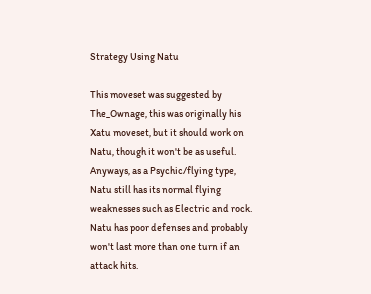Strategy Using Natu

This moveset was suggested by The_Ownage, this was originally his Xatu moveset, but it should work on Natu, though it won't be as useful.
Anyways, as a Psychic/flying type, Natu still has its normal flying weaknesses such as Electric and rock. Natu has poor defenses and probably won't last more than one turn if an attack hits.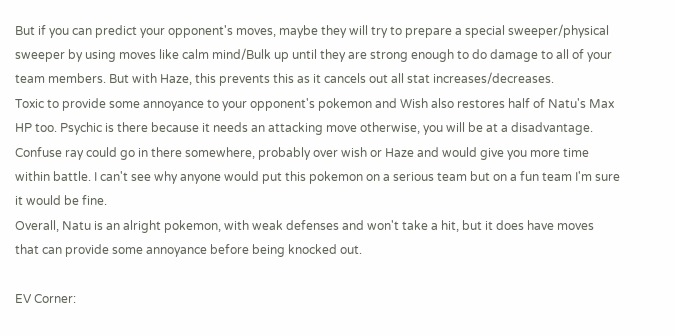But if you can predict your opponent's moves, maybe they will try to prepare a special sweeper/physical sweeper by using moves like calm mind/Bulk up until they are strong enough to do damage to all of your team members. But with Haze, this prevents this as it cancels out all stat increases/decreases.
Toxic to provide some annoyance to your opponent's pokemon and Wish also restores half of Natu's Max HP too. Psychic is there because it needs an attacking move otherwise, you will be at a disadvantage.
Confuse ray could go in there somewhere, probably over wish or Haze and would give you more time within battle. I can't see why anyone would put this pokemon on a serious team but on a fun team I'm sure it would be fine.
Overall, Natu is an alright pokemon, with weak defenses and won't take a hit, but it does have moves that can provide some annoyance before being knocked out.

EV Corner: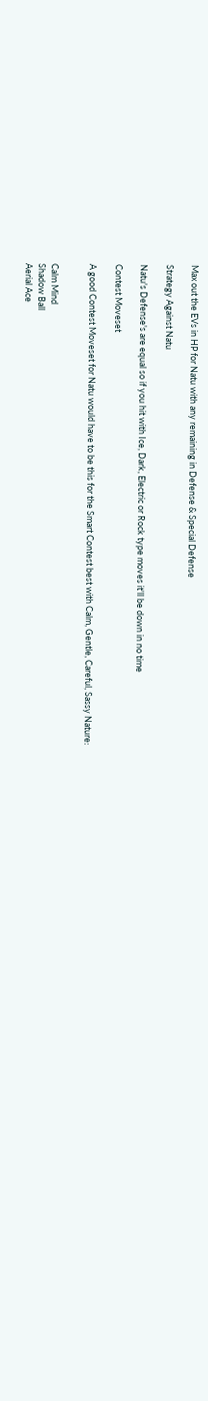Max out the EVs in HP for Natu with any remaining in Defense & Special Defense

Strategy Against Natu

Natu's Defense's are equal so if you hit with Ice, Dark, Electric or Rock type moves it'll be down in no time

Contest Moveset

A good Contest Moveset for Natu would have to be this for the Smart Contest best with Calm, Gentle, Careful, Sassy Nature:


Calm Mind
Shadow Ball
Aerial Ace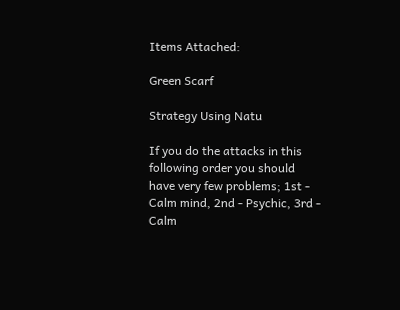Items Attached:

Green Scarf

Strategy Using Natu

If you do the attacks in this following order you should have very few problems; 1st - Calm mind, 2nd - Psychic, 3rd - Calm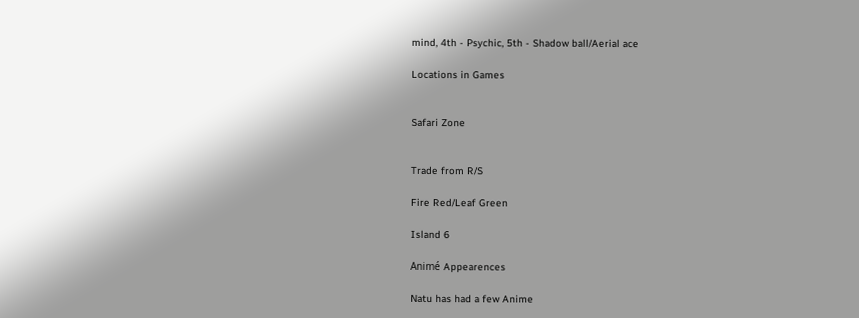mind, 4th - Psychic, 5th - Shadow ball/Aerial ace

Locations in Games


Safari Zone


Trade from R/S

Fire Red/Leaf Green

Island 6

Animé Appearences

Natu has had a few Anime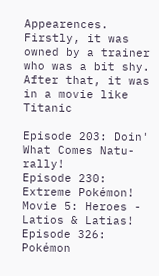Appearences. Firstly, it was owned by a trainer who was a bit shy. After that, it was in a movie like Titanic

Episode 203: Doin' What Comes Natu-rally!
Episode 230: Extreme Pokémon!
Movie 5: Heroes - Latios & Latias!
Episode 326: Pokémon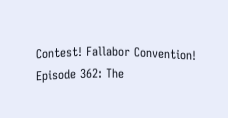Contest! Fallabor Convention!
Episode 362: The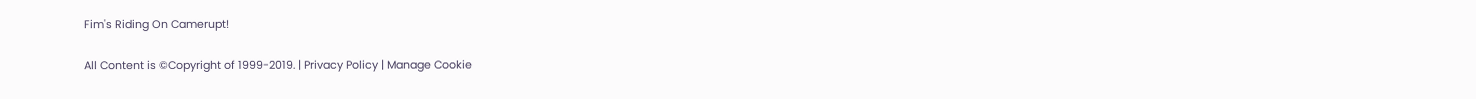Fim's Riding On Camerupt!

All Content is ©Copyright of 1999-2019. | Privacy Policy | Manage Cookie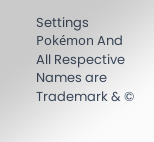Settings
Pokémon And All Respective Names are Trademark & ©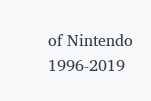of Nintendo 1996-2019